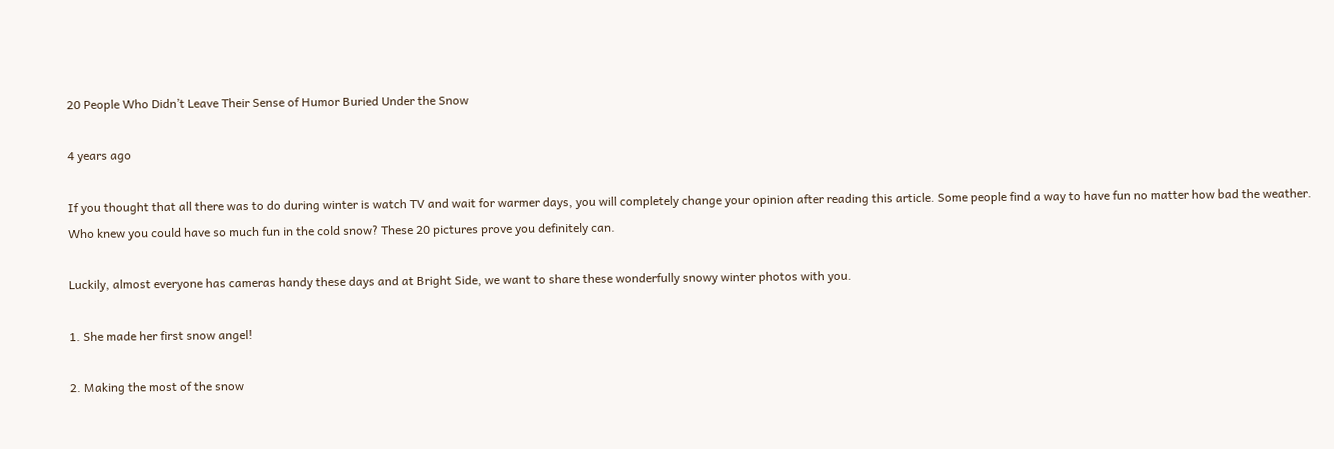20 People Who Didn’t Leave Their Sense of Humor Buried Under the Snow

4 years ago

If you thought that all there was to do during winter is watch TV and wait for warmer days, you will completely change your opinion after reading this article. Some people find a way to have fun no matter how bad the weather. Who knew you could have so much fun in the cold snow? These 20 pictures prove you definitely can.

Luckily, almost everyone has cameras handy these days and at Bright Side, we want to share these wonderfully snowy winter photos with you.

1. She made her first snow angel!

2. Making the most of the snow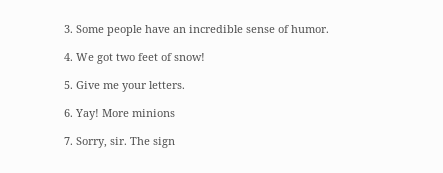3. Some people have an incredible sense of humor.

4. We got two feet of snow!

5. Give me your letters.

6. Yay! More minions

7. Sorry, sir. The sign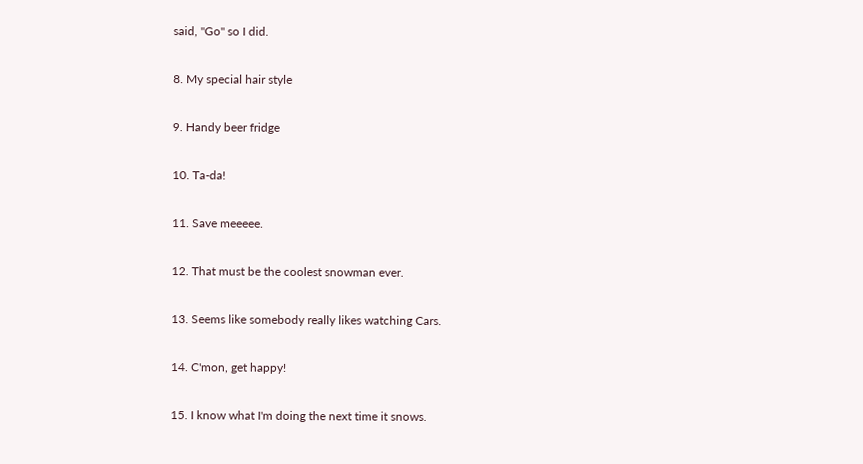said, "Go" so I did.

8. My special hair style

9. Handy beer fridge

10. Ta-da!

11. Save meeeee.

12. That must be the coolest snowman ever.

13. Seems like somebody really likes watching Cars.

14. C'mon, get happy!

15. I know what I'm doing the next time it snows.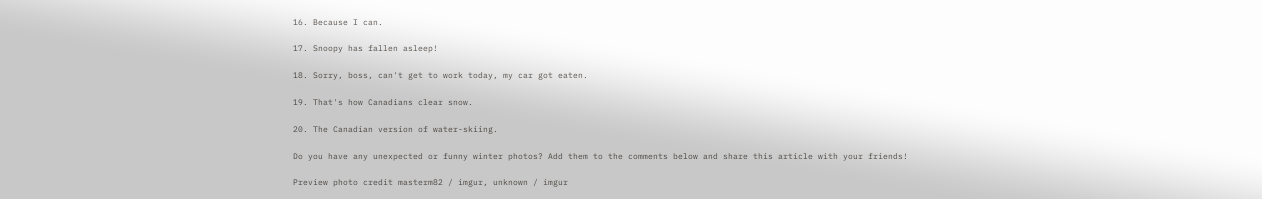16. Because I can.

17. Snoopy has fallen asleep!

18. Sorry, boss, can't get to work today, my car got eaten.

19. That's how Canadians clear snow.

20. The Canadian version of water-skiing.

Do you have any unexpected or funny winter photos? Add them to the comments below and share this article with your friends!

Preview photo credit masterm82 / imgur, unknown / imgur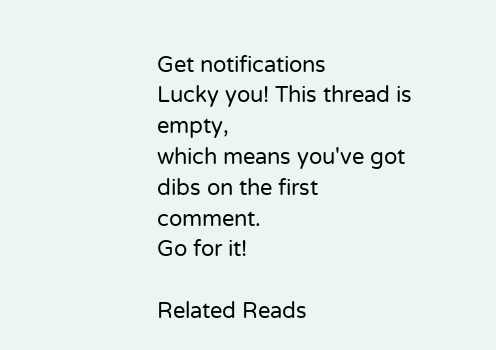Get notifications
Lucky you! This thread is empty,
which means you've got dibs on the first comment.
Go for it!

Related Reads